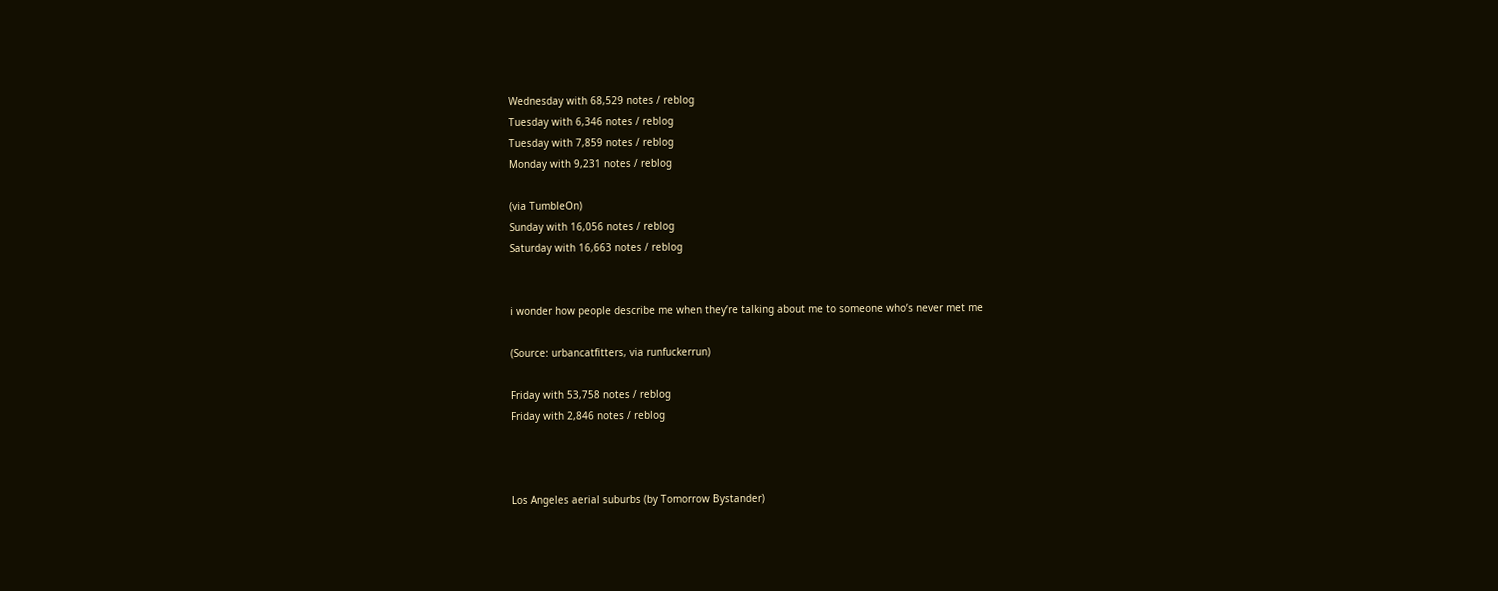Wednesday with 68,529 notes / reblog
Tuesday with 6,346 notes / reblog
Tuesday with 7,859 notes / reblog
Monday with 9,231 notes / reblog

(via TumbleOn)
Sunday with 16,056 notes / reblog
Saturday with 16,663 notes / reblog


i wonder how people describe me when they’re talking about me to someone who’s never met me

(Source: urbancatfitters, via runfuckerrun)

Friday with 53,758 notes / reblog
Friday with 2,846 notes / reblog



Los Angeles aerial suburbs (by Tomorrow Bystander)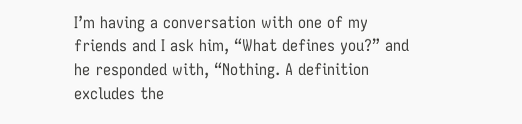I’m having a conversation with one of my friends and I ask him, “What defines you?” and he responded with, “Nothing. A definition excludes the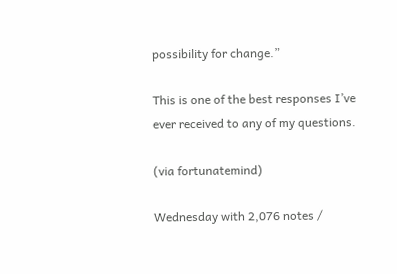possibility for change.”

This is one of the best responses I’ve ever received to any of my questions.

(via fortunatemind)

Wednesday with 2,076 notes /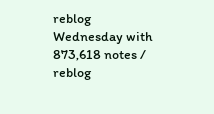reblog
Wednesday with 873,618 notes / reblog